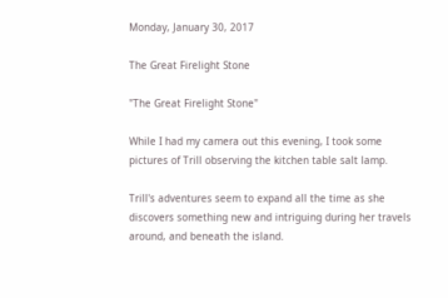Monday, January 30, 2017

The Great Firelight Stone

"The Great Firelight Stone"

While I had my camera out this evening, I took some pictures of Trill observing the kitchen table salt lamp.

Trill's adventures seem to expand all the time as she discovers something new and intriguing during her travels around, and beneath the island.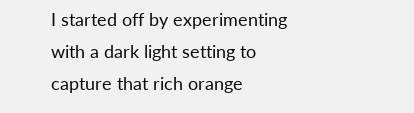I started off by experimenting with a dark light setting to capture that rich orange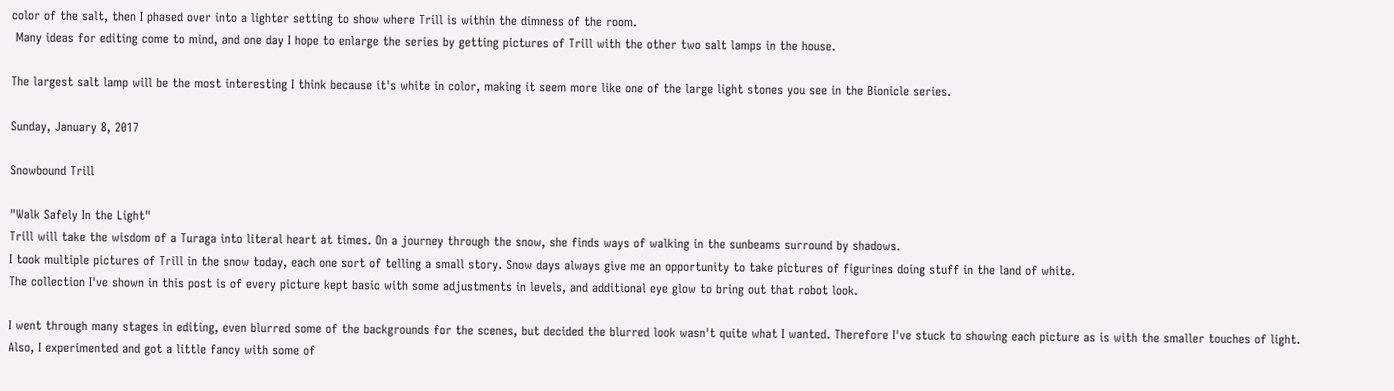color of the salt, then I phased over into a lighter setting to show where Trill is within the dimness of the room.
 Many ideas for editing come to mind, and one day I hope to enlarge the series by getting pictures of Trill with the other two salt lamps in the house.

The largest salt lamp will be the most interesting I think because it's white in color, making it seem more like one of the large light stones you see in the Bionicle series.

Sunday, January 8, 2017

Snowbound Trill

"Walk Safely In the Light"
Trill will take the wisdom of a Turaga into literal heart at times. On a journey through the snow, she finds ways of walking in the sunbeams surround by shadows.
I took multiple pictures of Trill in the snow today, each one sort of telling a small story. Snow days always give me an opportunity to take pictures of figurines doing stuff in the land of white.
The collection I've shown in this post is of every picture kept basic with some adjustments in levels, and additional eye glow to bring out that robot look.

I went through many stages in editing, even blurred some of the backgrounds for the scenes, but decided the blurred look wasn't quite what I wanted. Therefore I've stuck to showing each picture as is with the smaller touches of light.
Also, I experimented and got a little fancy with some of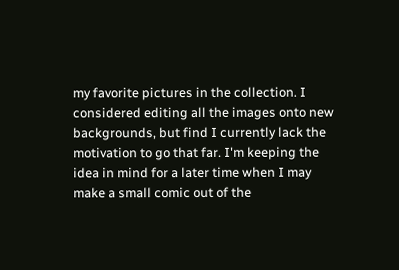my favorite pictures in the collection. I considered editing all the images onto new backgrounds, but find I currently lack the motivation to go that far. I'm keeping the idea in mind for a later time when I may make a small comic out of the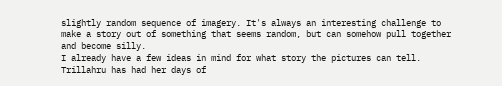slightly random sequence of imagery. It's always an interesting challenge to make a story out of something that seems random, but can somehow pull together and become silly.
I already have a few ideas in mind for what story the pictures can tell. Trillahru has had her days of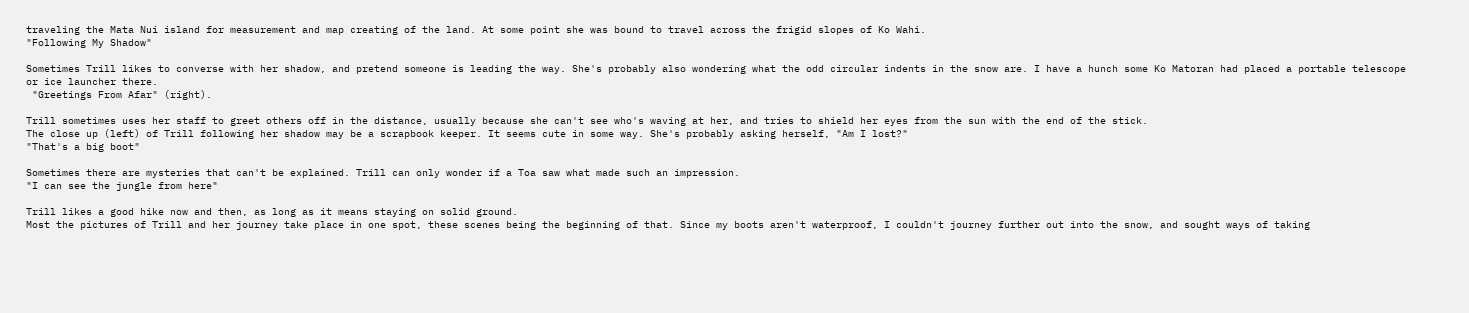traveling the Mata Nui island for measurement and map creating of the land. At some point she was bound to travel across the frigid slopes of Ko Wahi.
"Following My Shadow"

Sometimes Trill likes to converse with her shadow, and pretend someone is leading the way. She's probably also wondering what the odd circular indents in the snow are. I have a hunch some Ko Matoran had placed a portable telescope or ice launcher there.
 "Greetings From Afar" (right).

Trill sometimes uses her staff to greet others off in the distance, usually because she can't see who's waving at her, and tries to shield her eyes from the sun with the end of the stick.
The close up (left) of Trill following her shadow may be a scrapbook keeper. It seems cute in some way. She's probably asking herself, "Am I lost?"
"That's a big boot"

Sometimes there are mysteries that can't be explained. Trill can only wonder if a Toa saw what made such an impression.
"I can see the jungle from here"

Trill likes a good hike now and then, as long as it means staying on solid ground.
Most the pictures of Trill and her journey take place in one spot, these scenes being the beginning of that. Since my boots aren't waterproof, I couldn't journey further out into the snow, and sought ways of taking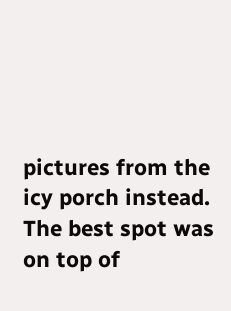pictures from the icy porch instead. The best spot was on top of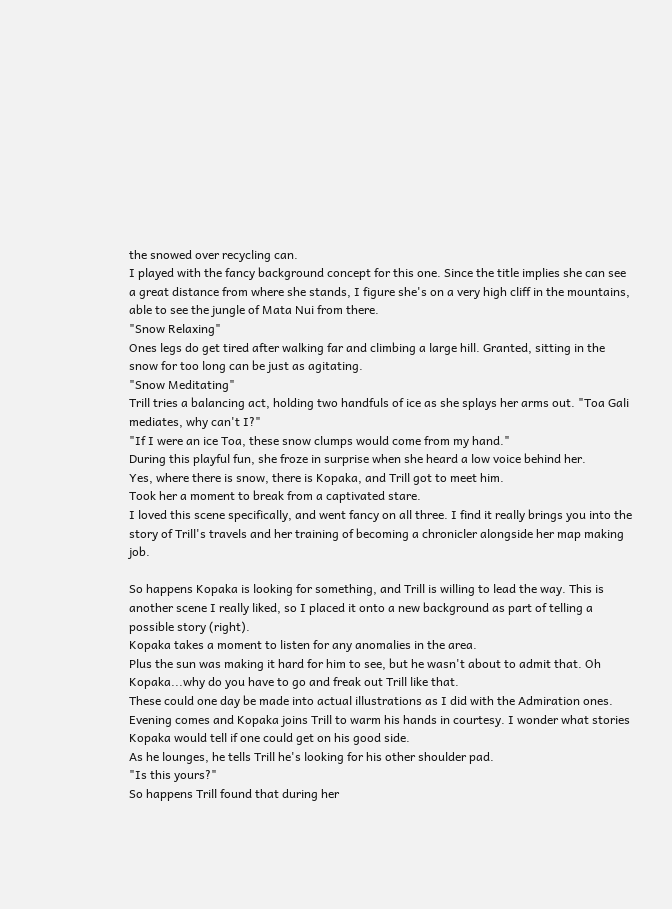the snowed over recycling can.
I played with the fancy background concept for this one. Since the title implies she can see a great distance from where she stands, I figure she's on a very high cliff in the mountains, able to see the jungle of Mata Nui from there.
"Snow Relaxing"
Ones legs do get tired after walking far and climbing a large hill. Granted, sitting in the snow for too long can be just as agitating.
"Snow Meditating"
Trill tries a balancing act, holding two handfuls of ice as she splays her arms out. "Toa Gali mediates, why can't I?"
"If I were an ice Toa, these snow clumps would come from my hand."
During this playful fun, she froze in surprise when she heard a low voice behind her.
Yes, where there is snow, there is Kopaka, and Trill got to meet him.
Took her a moment to break from a captivated stare.
I loved this scene specifically, and went fancy on all three. I find it really brings you into the story of Trill's travels and her training of becoming a chronicler alongside her map making job.

So happens Kopaka is looking for something, and Trill is willing to lead the way. This is another scene I really liked, so I placed it onto a new background as part of telling a possible story (right).
Kopaka takes a moment to listen for any anomalies in the area.
Plus the sun was making it hard for him to see, but he wasn't about to admit that. Oh Kopaka...why do you have to go and freak out Trill like that.
These could one day be made into actual illustrations as I did with the Admiration ones.
Evening comes and Kopaka joins Trill to warm his hands in courtesy. I wonder what stories Kopaka would tell if one could get on his good side.
As he lounges, he tells Trill he's looking for his other shoulder pad.
"Is this yours?"
So happens Trill found that during her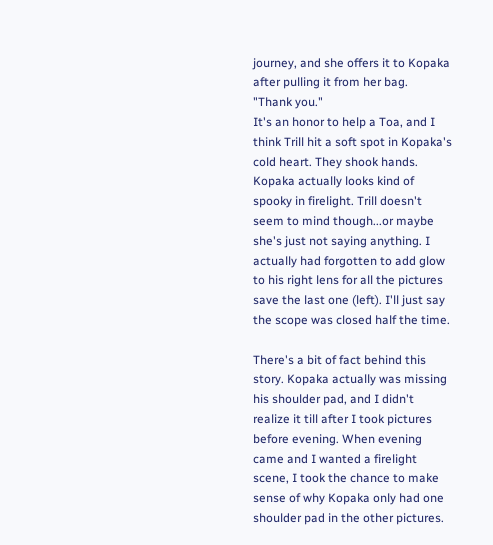journey, and she offers it to Kopaka after pulling it from her bag.
"Thank you."
It's an honor to help a Toa, and I think Trill hit a soft spot in Kopaka's cold heart. They shook hands.
Kopaka actually looks kind of spooky in firelight. Trill doesn't seem to mind though...or maybe she's just not saying anything. I actually had forgotten to add glow to his right lens for all the pictures save the last one (left). I'll just say the scope was closed half the time.

There's a bit of fact behind this story. Kopaka actually was missing his shoulder pad, and I didn't realize it till after I took pictures before evening. When evening came and I wanted a firelight scene, I took the chance to make sense of why Kopaka only had one shoulder pad in the other pictures.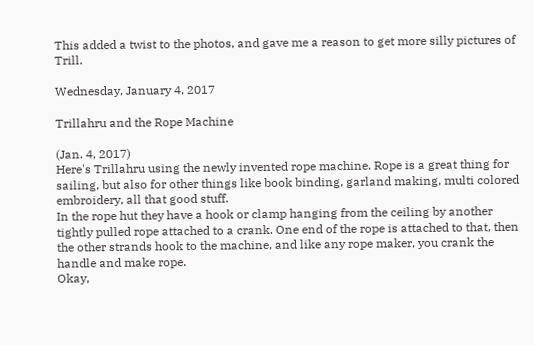This added a twist to the photos, and gave me a reason to get more silly pictures of Trill.

Wednesday, January 4, 2017

Trillahru and the Rope Machine

(Jan. 4, 2017)
Here's Trillahru using the newly invented rope machine. Rope is a great thing for sailing, but also for other things like book binding, garland making, multi colored embroidery, all that good stuff.
In the rope hut they have a hook or clamp hanging from the ceiling by another tightly pulled rope attached to a crank. One end of the rope is attached to that, then the other strands hook to the machine, and like any rope maker, you crank the handle and make rope.
Okay,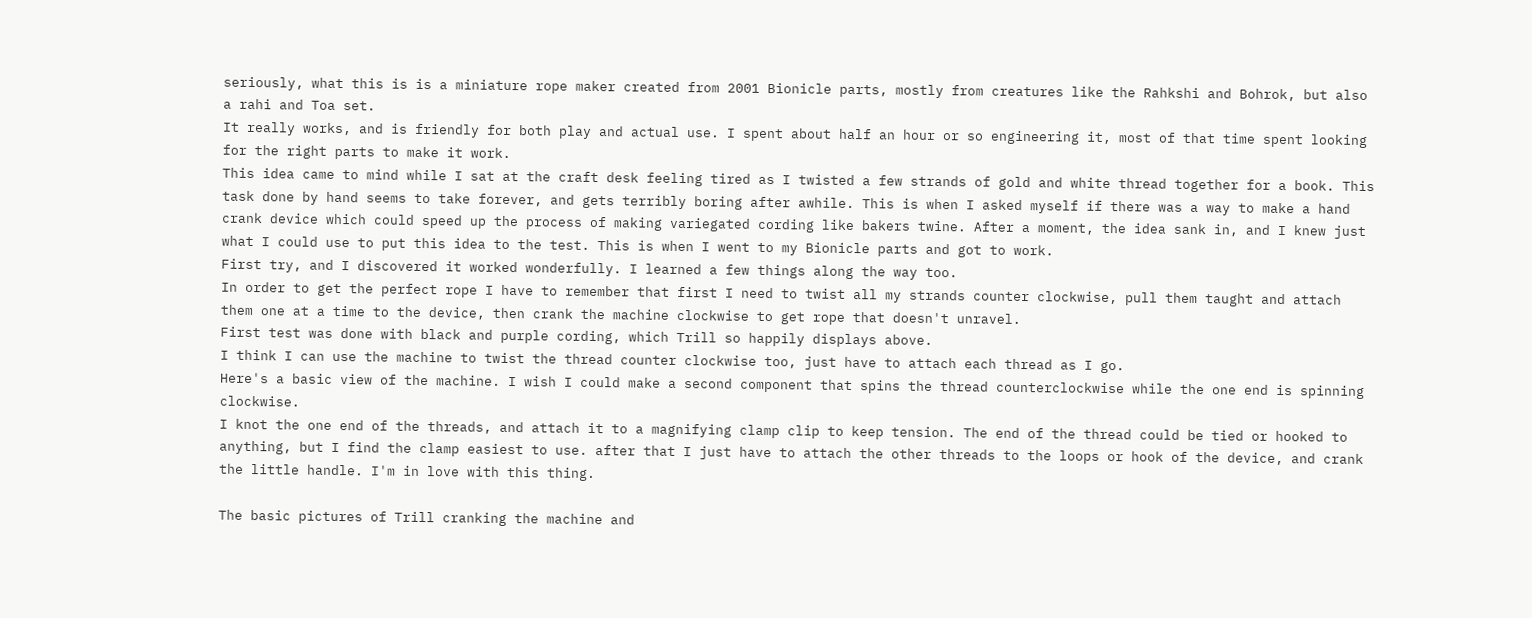seriously, what this is is a miniature rope maker created from 2001 Bionicle parts, mostly from creatures like the Rahkshi and Bohrok, but also a rahi and Toa set.
It really works, and is friendly for both play and actual use. I spent about half an hour or so engineering it, most of that time spent looking for the right parts to make it work.
This idea came to mind while I sat at the craft desk feeling tired as I twisted a few strands of gold and white thread together for a book. This task done by hand seems to take forever, and gets terribly boring after awhile. This is when I asked myself if there was a way to make a hand crank device which could speed up the process of making variegated cording like bakers twine. After a moment, the idea sank in, and I knew just what I could use to put this idea to the test. This is when I went to my Bionicle parts and got to work.
First try, and I discovered it worked wonderfully. I learned a few things along the way too.
In order to get the perfect rope I have to remember that first I need to twist all my strands counter clockwise, pull them taught and attach them one at a time to the device, then crank the machine clockwise to get rope that doesn't unravel.
First test was done with black and purple cording, which Trill so happily displays above.
I think I can use the machine to twist the thread counter clockwise too, just have to attach each thread as I go.
Here's a basic view of the machine. I wish I could make a second component that spins the thread counterclockwise while the one end is spinning clockwise.
I knot the one end of the threads, and attach it to a magnifying clamp clip to keep tension. The end of the thread could be tied or hooked to anything, but I find the clamp easiest to use. after that I just have to attach the other threads to the loops or hook of the device, and crank the little handle. I'm in love with this thing.

The basic pictures of Trill cranking the machine and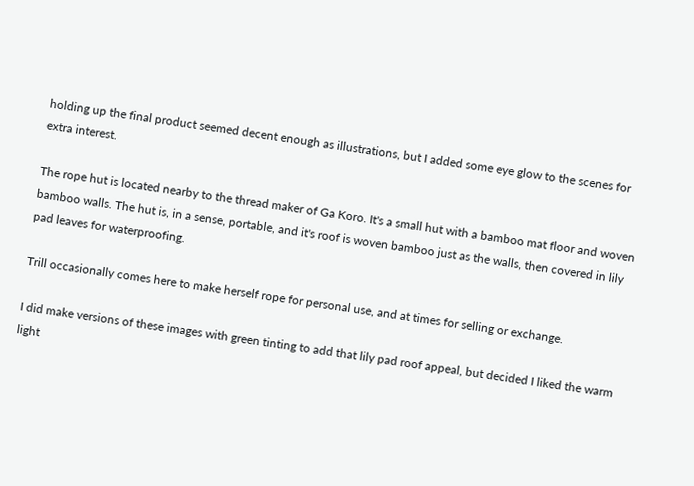holding up the final product seemed decent enough as illustrations, but I added some eye glow to the scenes for extra interest.

The rope hut is located nearby to the thread maker of Ga Koro. It's a small hut with a bamboo mat floor and woven bamboo walls. The hut is, in a sense, portable, and it's roof is woven bamboo just as the walls, then covered in lily pad leaves for waterproofing.

Trill occasionally comes here to make herself rope for personal use, and at times for selling or exchange.

I did make versions of these images with green tinting to add that lily pad roof appeal, but decided I liked the warm light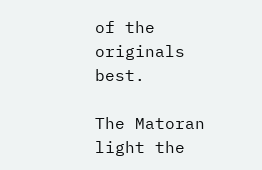of the originals best.

The Matoran light the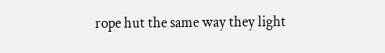rope hut the same way they light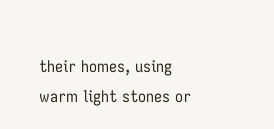their homes, using warm light stones or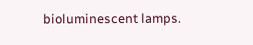bioluminescent lamps.